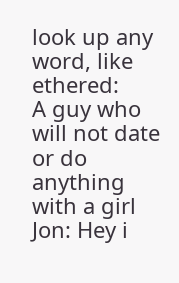look up any word, like ethered:
A guy who will not date or do anything with a girl
Jon: Hey i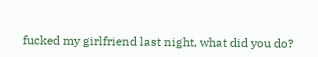fucked my girlfriend last night, what did you do?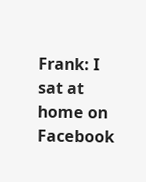Frank: I sat at home on Facebook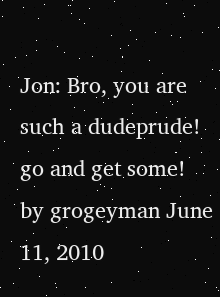Jon: Bro, you are such a dudeprude! go and get some!
by grogeyman June 11, 2010